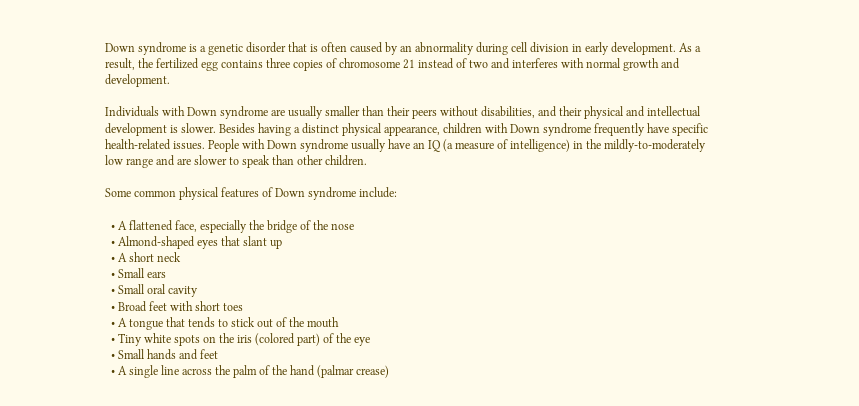Down syndrome is a genetic disorder that is often caused by an abnormality during cell division in early development. As a result, the fertilized egg contains three copies of chromosome 21 instead of two and interferes with normal growth and development.

Individuals with Down syndrome are usually smaller than their peers without disabilities, and their physical and intellectual development is slower. Besides having a distinct physical appearance, children with Down syndrome frequently have specific health-related issues. People with Down syndrome usually have an IQ (a measure of intelligence) in the mildly-to-moderately low range and are slower to speak than other children.

Some common physical features of Down syndrome include:

  • A flattened face, especially the bridge of the nose
  • Almond-shaped eyes that slant up
  • A short neck
  • Small ears
  • Small oral cavity
  • Broad feet with short toes
  • A tongue that tends to stick out of the mouth
  • Tiny white spots on the iris (colored part) of the eye
  • Small hands and feet
  • A single line across the palm of the hand (palmar crease)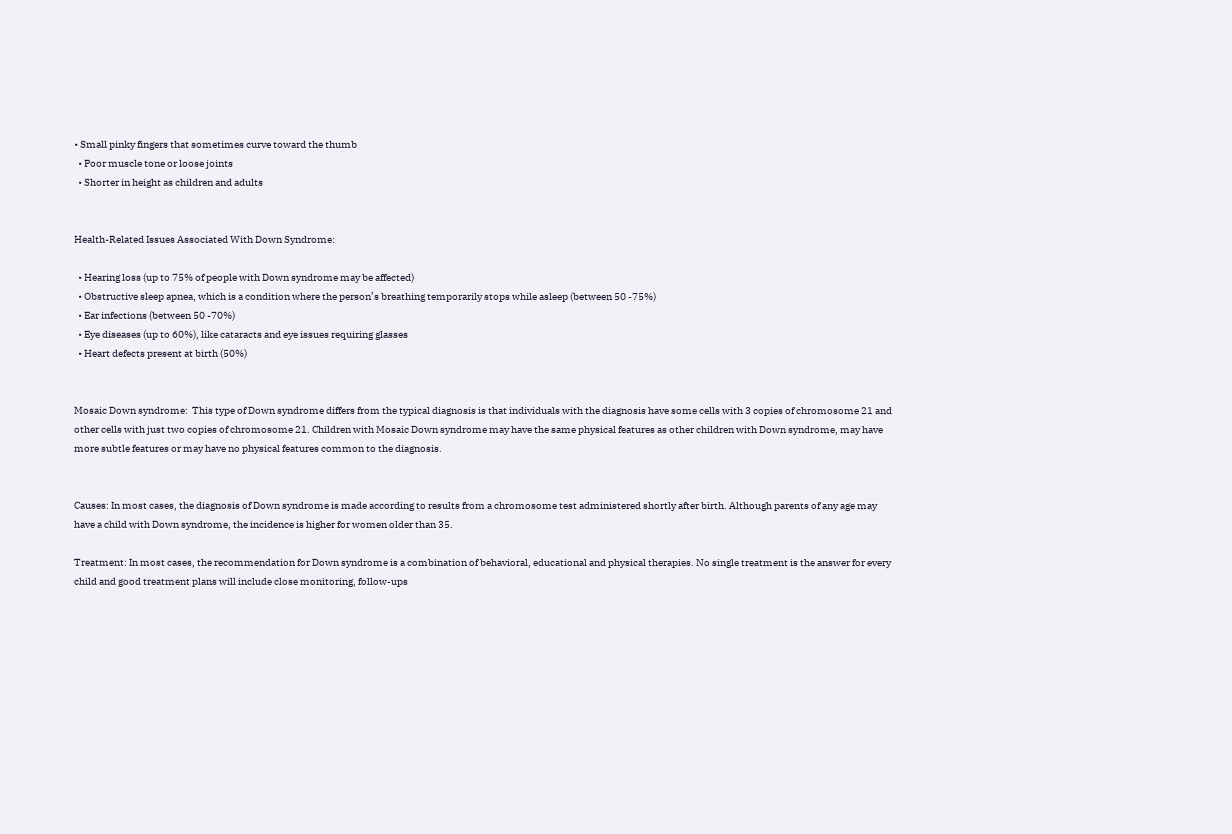• Small pinky fingers that sometimes curve toward the thumb
  • Poor muscle tone or loose joints
  • Shorter in height as children and adults


Health-Related Issues Associated With Down Syndrome:

  • Hearing loss (up to 75% of people with Down syndrome may be affected)
  • Obstructive sleep apnea, which is a condition where the person’s breathing temporarily stops while asleep (between 50 -75%)
  • Ear infections (between 50 -70%)
  • Eye diseases (up to 60%), like cataracts and eye issues requiring glasses
  • Heart defects present at birth (50%)


Mosaic Down syndrome:  This type of Down syndrome differs from the typical diagnosis is that individuals with the diagnosis have some cells with 3 copies of chromosome 21 and other cells with just two copies of chromosome 21. Children with Mosaic Down syndrome may have the same physical features as other children with Down syndrome, may have more subtle features or may have no physical features common to the diagnosis.


Causes: In most cases, the diagnosis of Down syndrome is made according to results from a chromosome test administered shortly after birth. Although parents of any age may have a child with Down syndrome, the incidence is higher for women older than 35.

Treatment: In most cases, the recommendation for Down syndrome is a combination of behavioral, educational and physical therapies. No single treatment is the answer for every child and good treatment plans will include close monitoring, follow-ups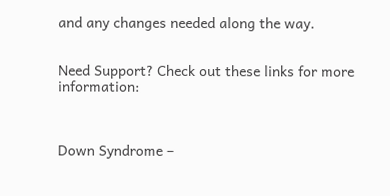and any changes needed along the way.


Need Support? Check out these links for more information:



Down Syndrome –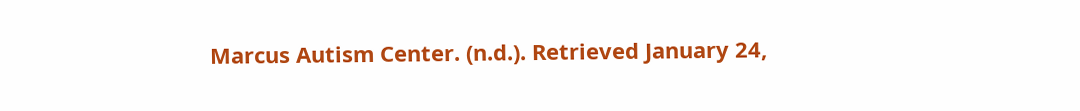Marcus Autism Center. (n.d.). Retrieved January 24,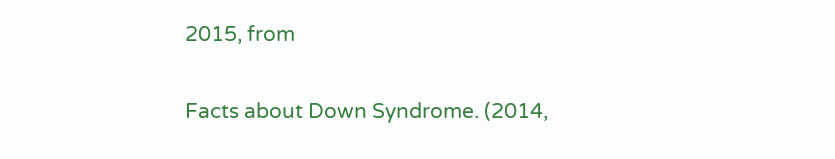2015, from

Facts about Down Syndrome. (2014,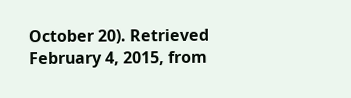October 20). Retrieved February 4, 2015, from